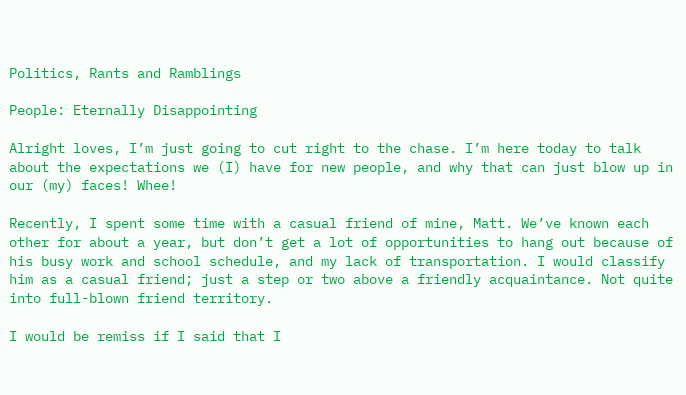Politics, Rants and Ramblings

People: Eternally Disappointing

Alright loves, I’m just going to cut right to the chase. I’m here today to talk about the expectations we (I) have for new people, and why that can just blow up in our (my) faces! Whee!

Recently, I spent some time with a casual friend of mine, Matt. We’ve known each other for about a year, but don’t get a lot of opportunities to hang out because of his busy work and school schedule, and my lack of transportation. I would classify him as a casual friend; just a step or two above a friendly acquaintance. Not quite into full-blown friend territory.

I would be remiss if I said that I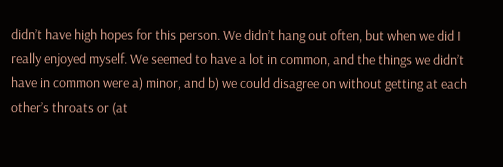didn’t have high hopes for this person. We didn’t hang out often, but when we did I really enjoyed myself. We seemed to have a lot in common, and the things we didn’t have in common were a) minor, and b) we could disagree on without getting at each other’s throats or (at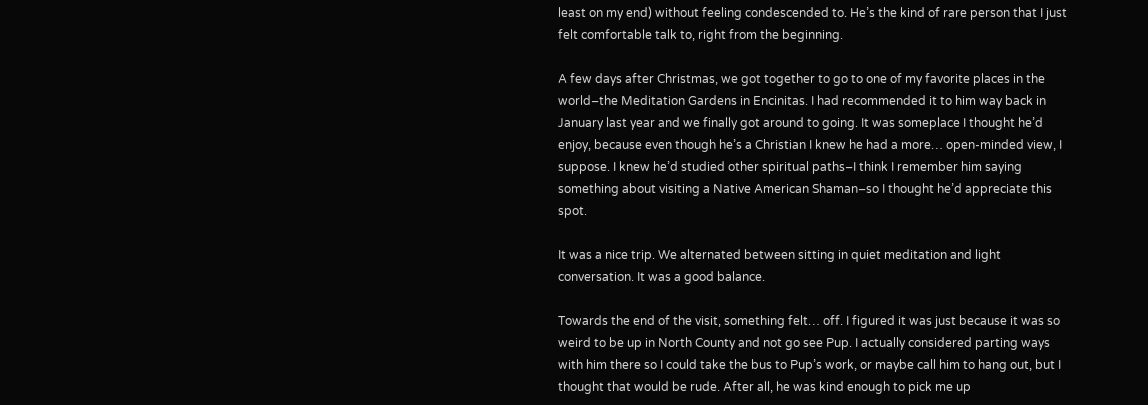least on my end) without feeling condescended to. He’s the kind of rare person that I just felt comfortable talk to, right from the beginning.

A few days after Christmas, we got together to go to one of my favorite places in the world–the Meditation Gardens in Encinitas. I had recommended it to him way back in January last year and we finally got around to going. It was someplace I thought he’d enjoy, because even though he’s a Christian I knew he had a more… open-minded view, I suppose. I knew he’d studied other spiritual paths–I think I remember him saying something about visiting a Native American Shaman–so I thought he’d appreciate this spot.

It was a nice trip. We alternated between sitting in quiet meditation and light conversation. It was a good balance.

Towards the end of the visit, something felt… off. I figured it was just because it was so weird to be up in North County and not go see Pup. I actually considered parting ways with him there so I could take the bus to Pup’s work, or maybe call him to hang out, but I thought that would be rude. After all, he was kind enough to pick me up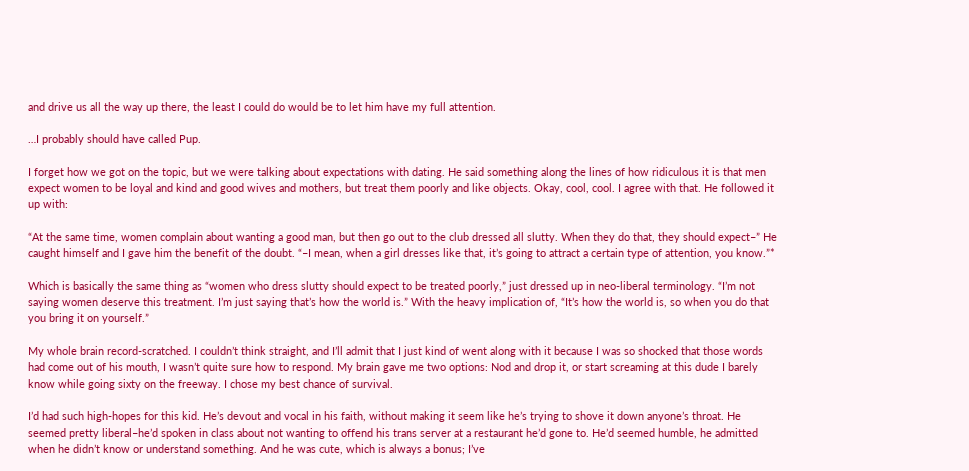and drive us all the way up there, the least I could do would be to let him have my full attention.

…I probably should have called Pup.

I forget how we got on the topic, but we were talking about expectations with dating. He said something along the lines of how ridiculous it is that men expect women to be loyal and kind and good wives and mothers, but treat them poorly and like objects. Okay, cool, cool. I agree with that. He followed it up with:

“At the same time, women complain about wanting a good man, but then go out to the club dressed all slutty. When they do that, they should expect–” He caught himself and I gave him the benefit of the doubt. “–I mean, when a girl dresses like that, it’s going to attract a certain type of attention, you know.”*

Which is basically the same thing as “women who dress slutty should expect to be treated poorly,” just dressed up in neo-liberal terminology. “I’m not saying women deserve this treatment. I’m just saying that’s how the world is.” With the heavy implication of, “It’s how the world is, so when you do that you bring it on yourself.”

My whole brain record-scratched. I couldn’t think straight, and I’ll admit that I just kind of went along with it because I was so shocked that those words had come out of his mouth, I wasn’t quite sure how to respond. My brain gave me two options: Nod and drop it, or start screaming at this dude I barely know while going sixty on the freeway. I chose my best chance of survival.

I’d had such high-hopes for this kid. He’s devout and vocal in his faith, without making it seem like he’s trying to shove it down anyone’s throat. He seemed pretty liberal–he’d spoken in class about not wanting to offend his trans server at a restaurant he’d gone to. He’d seemed humble, he admitted when he didn’t know or understand something. And he was cute, which is always a bonus; I’ve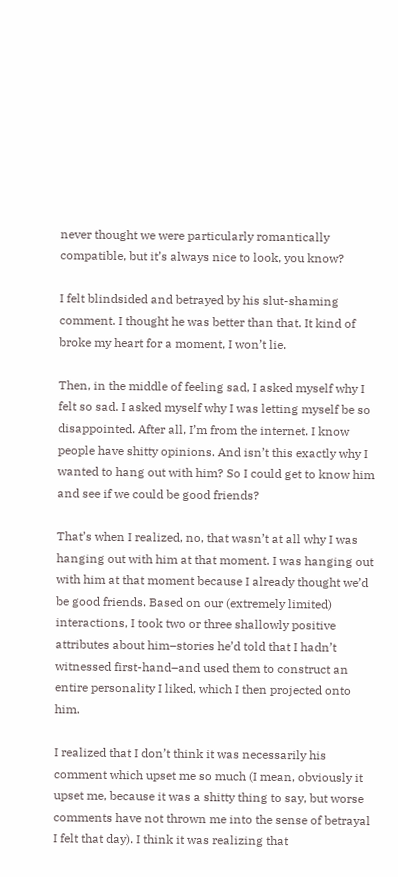never thought we were particularly romantically compatible, but it’s always nice to look, you know?

I felt blindsided and betrayed by his slut-shaming comment. I thought he was better than that. It kind of broke my heart for a moment, I won’t lie.

Then, in the middle of feeling sad, I asked myself why I felt so sad. I asked myself why I was letting myself be so disappointed. After all, I’m from the internet. I know people have shitty opinions. And isn’t this exactly why I wanted to hang out with him? So I could get to know him and see if we could be good friends?

That’s when I realized, no, that wasn’t at all why I was hanging out with him at that moment. I was hanging out with him at that moment because I already thought we’d be good friends. Based on our (extremely limited) interactions, I took two or three shallowly positive attributes about him–stories he’d told that I hadn’t witnessed first-hand–and used them to construct an entire personality I liked, which I then projected onto him.

I realized that I don’t think it was necessarily his comment which upset me so much (I mean, obviously it upset me, because it was a shitty thing to say, but worse comments have not thrown me into the sense of betrayal I felt that day). I think it was realizing that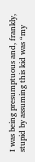I was being presumptuous and, frankly, stupid by assuming this kid was “my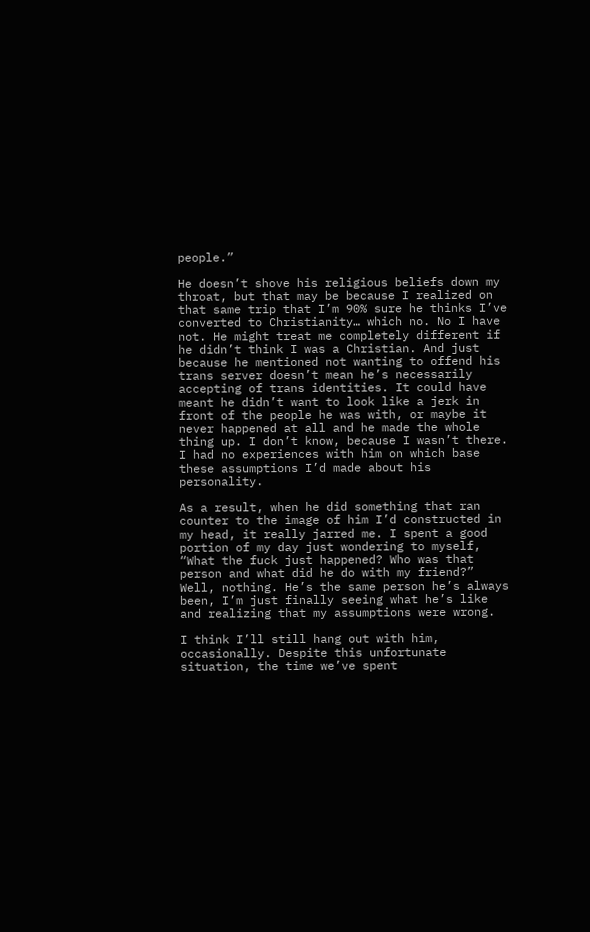people.”

He doesn’t shove his religious beliefs down my throat, but that may be because I realized on that same trip that I’m 90% sure he thinks I’ve converted to Christianity… which no. No I have not. He might treat me completely different if he didn’t think I was a Christian. And just because he mentioned not wanting to offend his trans server doesn’t mean he’s necessarily accepting of trans identities. It could have meant he didn’t want to look like a jerk in front of the people he was with, or maybe it never happened at all and he made the whole thing up. I don’t know, because I wasn’t there. I had no experiences with him on which base these assumptions I’d made about his personality.

As a result, when he did something that ran counter to the image of him I’d constructed in my head, it really jarred me. I spent a good portion of my day just wondering to myself, “What the fuck just happened? Who was that person and what did he do with my friend?” Well, nothing. He’s the same person he’s always been, I’m just finally seeing what he’s like and realizing that my assumptions were wrong.

I think I’ll still hang out with him, occasionally. Despite this unfortunate situation, the time we’ve spent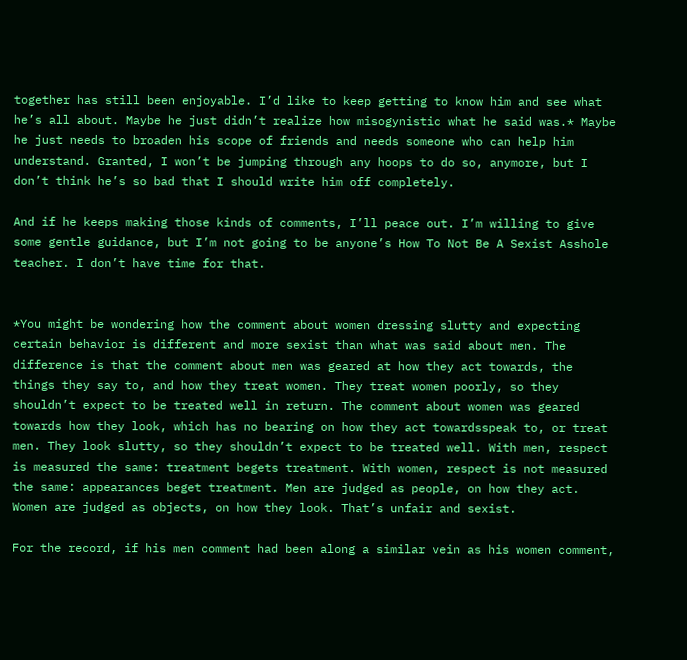together has still been enjoyable. I’d like to keep getting to know him and see what he’s all about. Maybe he just didn’t realize how misogynistic what he said was.* Maybe he just needs to broaden his scope of friends and needs someone who can help him understand. Granted, I won’t be jumping through any hoops to do so, anymore, but I don’t think he’s so bad that I should write him off completely.

And if he keeps making those kinds of comments, I’ll peace out. I’m willing to give some gentle guidance, but I’m not going to be anyone’s How To Not Be A Sexist Asshole teacher. I don’t have time for that.


*You might be wondering how the comment about women dressing slutty and expecting certain behavior is different and more sexist than what was said about men. The difference is that the comment about men was geared at how they act towards, the things they say to, and how they treat women. They treat women poorly, so they shouldn’t expect to be treated well in return. The comment about women was geared towards how they look, which has no bearing on how they act towardsspeak to, or treat men. They look slutty, so they shouldn’t expect to be treated well. With men, respect is measured the same: treatment begets treatment. With women, respect is not measured the same: appearances beget treatment. Men are judged as people, on how they act. Women are judged as objects, on how they look. That’s unfair and sexist.

For the record, if his men comment had been along a similar vein as his women comment,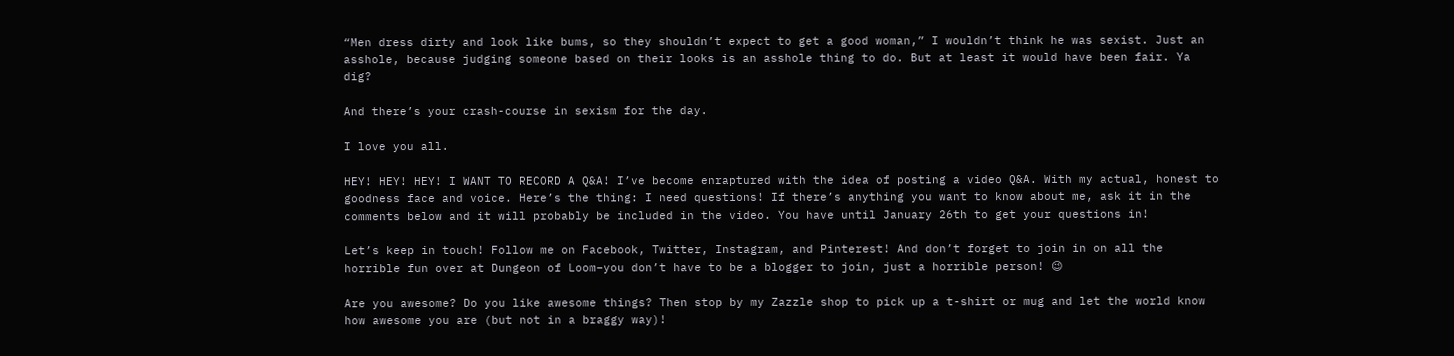“Men dress dirty and look like bums, so they shouldn’t expect to get a good woman,” I wouldn’t think he was sexist. Just an asshole, because judging someone based on their looks is an asshole thing to do. But at least it would have been fair. Ya dig?

And there’s your crash-course in sexism for the day.

I love you all.

HEY! HEY! HEY! I WANT TO RECORD A Q&A! I’ve become enraptured with the idea of posting a video Q&A. With my actual, honest to goodness face and voice. Here’s the thing: I need questions! If there’s anything you want to know about me, ask it in the comments below and it will probably be included in the video. You have until January 26th to get your questions in!

Let’s keep in touch! Follow me on Facebook, Twitter, Instagram, and Pinterest! And don’t forget to join in on all the horrible fun over at Dungeon of Loom–you don’t have to be a blogger to join, just a horrible person! 😉

Are you awesome? Do you like awesome things? Then stop by my Zazzle shop to pick up a t-shirt or mug and let the world know how awesome you are (but not in a braggy way)!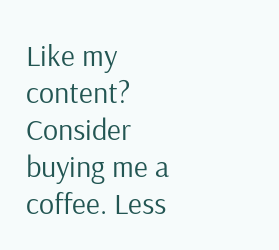Like my content? Consider buying me a coffee. Less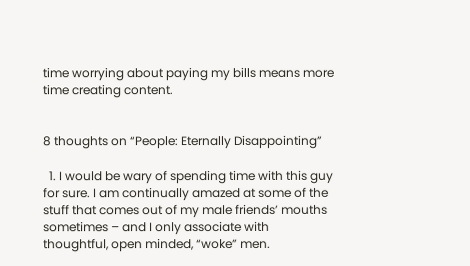time worrying about paying my bills means more time creating content.


8 thoughts on “People: Eternally Disappointing”

  1. I would be wary of spending time with this guy for sure. I am continually amazed at some of the stuff that comes out of my male friends’ mouths sometimes – and I only associate with thoughtful, open minded, “woke” men.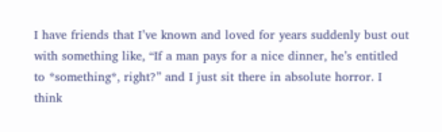I have friends that I’ve known and loved for years suddenly bust out with something like, “If a man pays for a nice dinner, he’s entitled to *something*, right?” and I just sit there in absolute horror. I think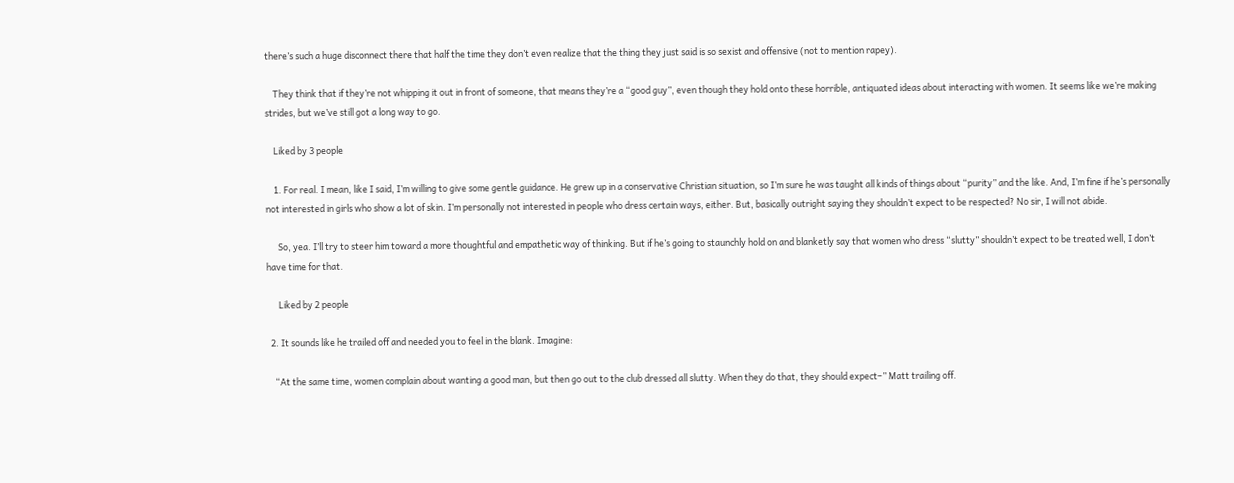there’s such a huge disconnect there that half the time they don’t even realize that the thing they just said is so sexist and offensive (not to mention rapey).

    They think that if they’re not whipping it out in front of someone, that means they’re a “good guy”, even though they hold onto these horrible, antiquated ideas about interacting with women. It seems like we’re making strides, but we’ve still got a long way to go.

    Liked by 3 people

    1. For real. I mean, like I said, I’m willing to give some gentle guidance. He grew up in a conservative Christian situation, so I’m sure he was taught all kinds of things about “purity” and the like. And, I’m fine if he’s personally not interested in girls who show a lot of skin. I’m personally not interested in people who dress certain ways, either. But, basically outright saying they shouldn’t expect to be respected? No sir, I will not abide.

      So, yea. I’ll try to steer him toward a more thoughtful and empathetic way of thinking. But if he’s going to staunchly hold on and blanketly say that women who dress “slutty” shouldn’t expect to be treated well, I don’t have time for that.

      Liked by 2 people

  2. It sounds like he trailed off and needed you to feel in the blank. Imagine:

    “At the same time, women complain about wanting a good man, but then go out to the club dressed all slutty. When they do that, they should expect–” Matt trailing off.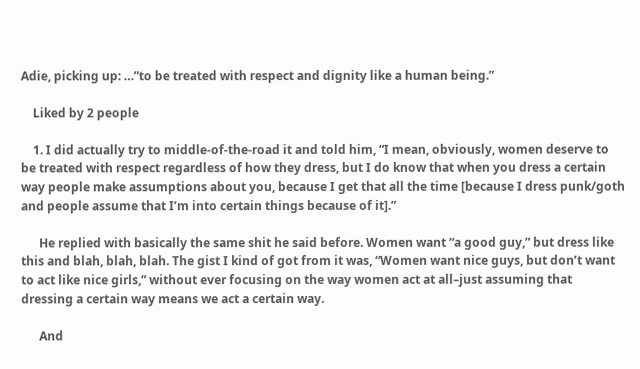Adie, picking up: …”to be treated with respect and dignity like a human being.”

    Liked by 2 people

    1. I did actually try to middle-of-the-road it and told him, “I mean, obviously, women deserve to be treated with respect regardless of how they dress, but I do know that when you dress a certain way people make assumptions about you, because I get that all the time [because I dress punk/goth and people assume that I’m into certain things because of it].”

      He replied with basically the same shit he said before. Women want “a good guy,” but dress like this and blah, blah, blah. The gist I kind of got from it was, “Women want nice guys, but don’t want to act like nice girls,” without ever focusing on the way women act at all–just assuming that dressing a certain way means we act a certain way.

      And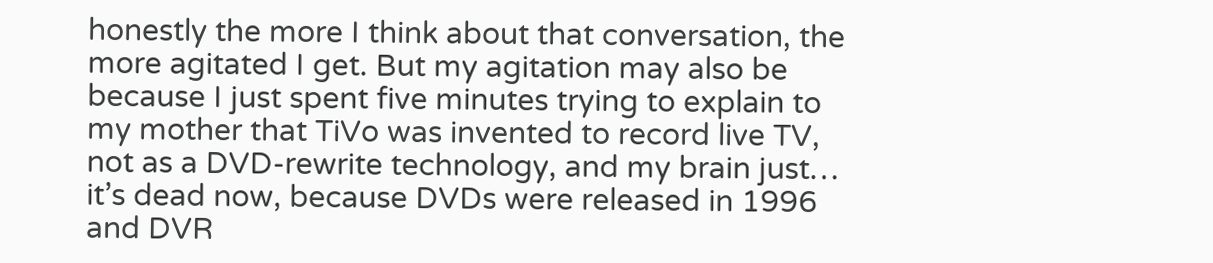honestly the more I think about that conversation, the more agitated I get. But my agitation may also be because I just spent five minutes trying to explain to my mother that TiVo was invented to record live TV, not as a DVD-rewrite technology, and my brain just… it’s dead now, because DVDs were released in 1996 and DVR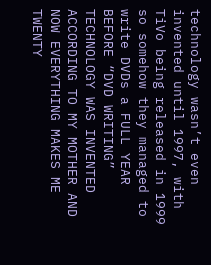technology wasn’t even invented until 1997, with TiVo being released in 1999 so somehow they managed to write DVDs a FULL YEAR BEFORE “DVD WRITING” TECHNOLOGY WAS INVENTED ACCORDING TO MY MOTHER AND NOW EVERYTHING MAKES ME TWENTY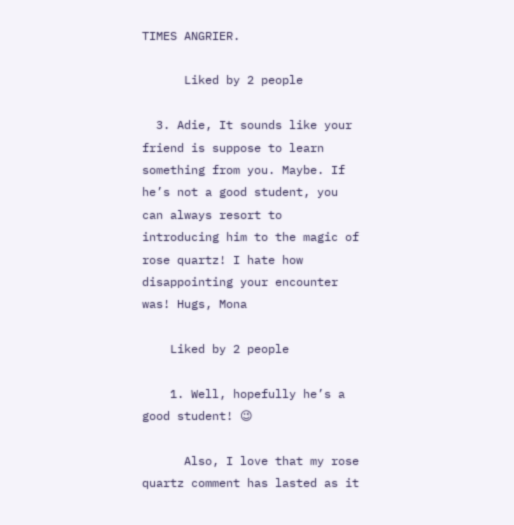TIMES ANGRIER.

      Liked by 2 people

  3. Adie, It sounds like your friend is suppose to learn something from you. Maybe. If he’s not a good student, you can always resort to introducing him to the magic of rose quartz! I hate how disappointing your encounter was! Hugs, Mona

    Liked by 2 people

    1. Well, hopefully he’s a good student! 😉

      Also, I love that my rose quartz comment has lasted as it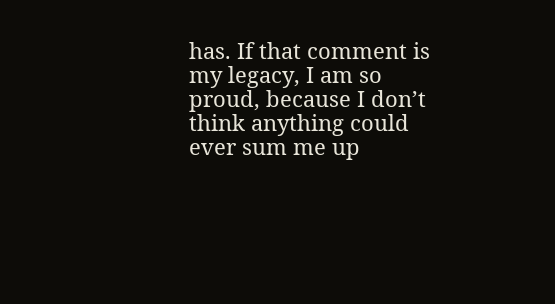has. If that comment is my legacy, I am so proud, because I don’t think anything could ever sum me up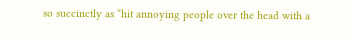so succinctly as “hit annoying people over the head with a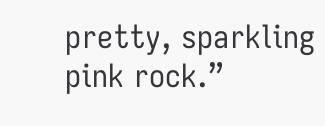pretty, sparkling pink rock.”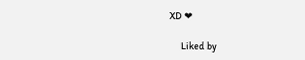XD ❤

      Liked by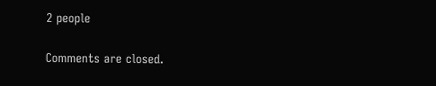2 people

Comments are closed.